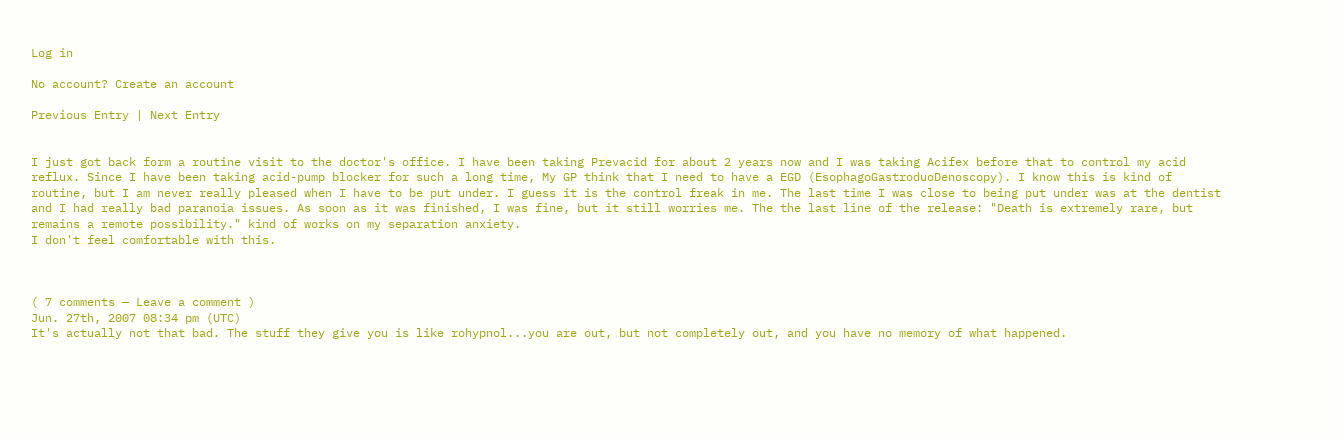Log in

No account? Create an account

Previous Entry | Next Entry


I just got back form a routine visit to the doctor's office. I have been taking Prevacid for about 2 years now and I was taking Acifex before that to control my acid reflux. Since I have been taking acid-pump blocker for such a long time, My GP think that I need to have a EGD (EsophagoGastroduoDenoscopy). I know this is kind of routine, but I am never really pleased when I have to be put under. I guess it is the control freak in me. The last time I was close to being put under was at the dentist and I had really bad paranoia issues. As soon as it was finished, I was fine, but it still worries me. The the last line of the release: "Death is extremely rare, but remains a remote possibility." kind of works on my separation anxiety.
I don't feel comfortable with this.



( 7 comments — Leave a comment )
Jun. 27th, 2007 08:34 pm (UTC)
It's actually not that bad. The stuff they give you is like rohypnol...you are out, but not completely out, and you have no memory of what happened.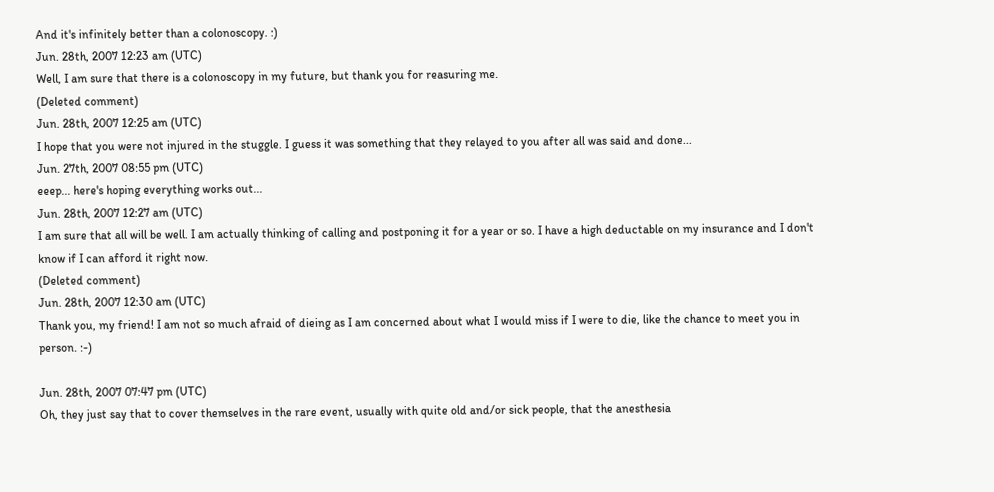And it's infinitely better than a colonoscopy. :)
Jun. 28th, 2007 12:23 am (UTC)
Well, I am sure that there is a colonoscopy in my future, but thank you for reasuring me.
(Deleted comment)
Jun. 28th, 2007 12:25 am (UTC)
I hope that you were not injured in the stuggle. I guess it was something that they relayed to you after all was said and done...
Jun. 27th, 2007 08:55 pm (UTC)
eeep... here's hoping everything works out...
Jun. 28th, 2007 12:27 am (UTC)
I am sure that all will be well. I am actually thinking of calling and postponing it for a year or so. I have a high deductable on my insurance and I don't know if I can afford it right now.
(Deleted comment)
Jun. 28th, 2007 12:30 am (UTC)
Thank you, my friend! I am not so much afraid of dieing as I am concerned about what I would miss if I were to die, like the chance to meet you in person. :-)

Jun. 28th, 2007 07:47 pm (UTC)
Oh, they just say that to cover themselves in the rare event, usually with quite old and/or sick people, that the anesthesia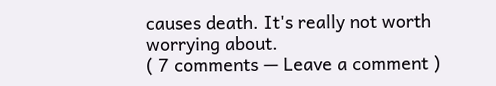causes death. It's really not worth worrying about.
( 7 comments — Leave a comment )